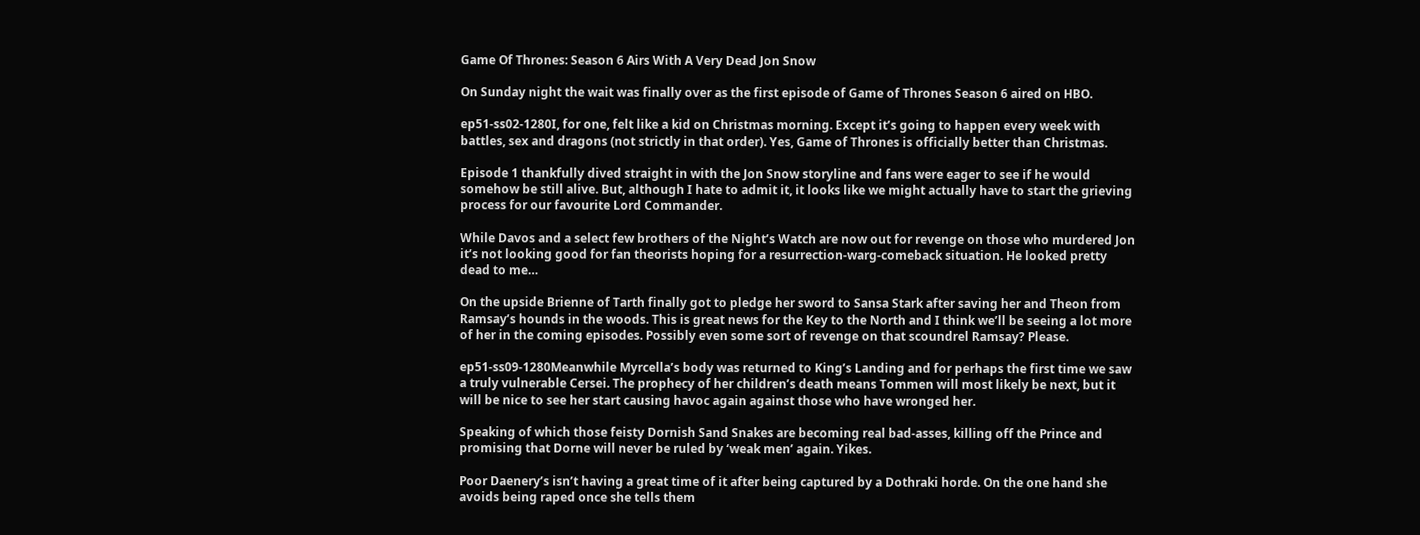Game Of Thrones: Season 6 Airs With A Very Dead Jon Snow

On Sunday night the wait was finally over as the first episode of Game of Thrones Season 6 aired on HBO.

ep51-ss02-1280I, for one, felt like a kid on Christmas morning. Except it’s going to happen every week with battles, sex and dragons (not strictly in that order). Yes, Game of Thrones is officially better than Christmas.

Episode 1 thankfully dived straight in with the Jon Snow storyline and fans were eager to see if he would somehow be still alive. But, although I hate to admit it, it looks like we might actually have to start the grieving process for our favourite Lord Commander.

While Davos and a select few brothers of the Night’s Watch are now out for revenge on those who murdered Jon it’s not looking good for fan theorists hoping for a resurrection-warg-comeback situation. He looked pretty dead to me…

On the upside Brienne of Tarth finally got to pledge her sword to Sansa Stark after saving her and Theon from Ramsay’s hounds in the woods. This is great news for the Key to the North and I think we’ll be seeing a lot more of her in the coming episodes. Possibly even some sort of revenge on that scoundrel Ramsay? Please.

ep51-ss09-1280Meanwhile Myrcella’s body was returned to King’s Landing and for perhaps the first time we saw a truly vulnerable Cersei. The prophecy of her children’s death means Tommen will most likely be next, but it will be nice to see her start causing havoc again against those who have wronged her.

Speaking of which those feisty Dornish Sand Snakes are becoming real bad-asses, killing off the Prince and promising that Dorne will never be ruled by ‘weak men’ again. Yikes.

Poor Daenery’s isn’t having a great time of it after being captured by a Dothraki horde. On the one hand she avoids being raped once she tells them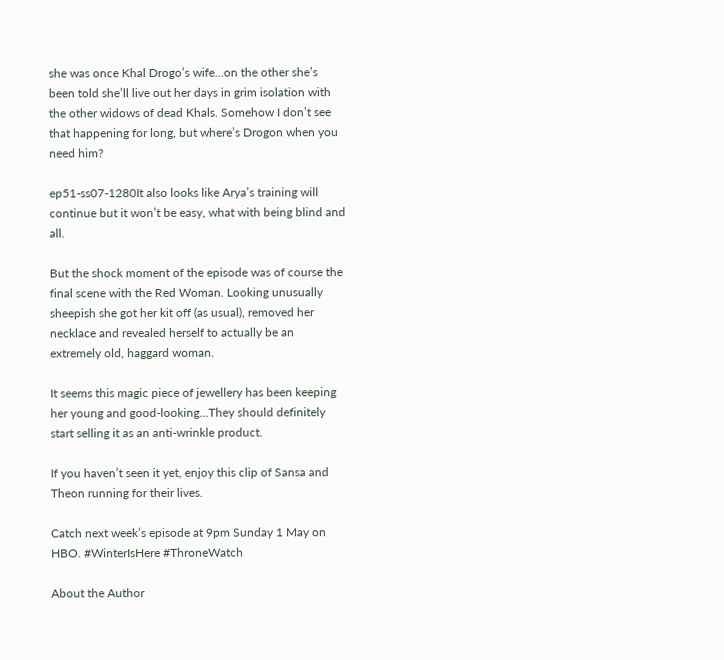she was once Khal Drogo’s wife…on the other she’s been told she’ll live out her days in grim isolation with the other widows of dead Khals. Somehow I don’t see that happening for long, but where’s Drogon when you need him?

ep51-ss07-1280It also looks like Arya’s training will continue but it won’t be easy, what with being blind and all.

But the shock moment of the episode was of course the final scene with the Red Woman. Looking unusually sheepish she got her kit off (as usual), removed her necklace and revealed herself to actually be an extremely old, haggard woman.

It seems this magic piece of jewellery has been keeping her young and good-looking…They should definitely start selling it as an anti-wrinkle product.

If you haven’t seen it yet, enjoy this clip of Sansa and Theon running for their lives.

Catch next week’s episode at 9pm Sunday 1 May on HBO. #WinterIsHere #ThroneWatch

About the Author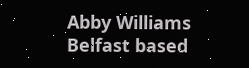Abby Williams
Belfast based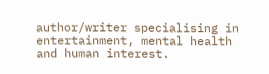author/writer specialising in entertainment, mental health and human interest.